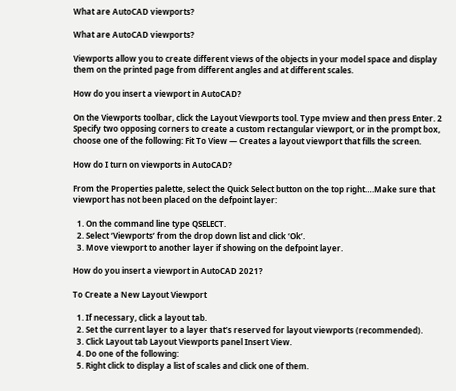What are AutoCAD viewports?

What are AutoCAD viewports?

Viewports allow you to create different views of the objects in your model space and display them on the printed page from different angles and at different scales.

How do you insert a viewport in AutoCAD?

On the Viewports toolbar, click the Layout Viewports tool. Type mview and then press Enter. 2 Specify two opposing corners to create a custom rectangular viewport, or in the prompt box, choose one of the following: Fit To View — Creates a layout viewport that fills the screen.

How do I turn on viewports in AutoCAD?

From the Properties palette, select the Quick Select button on the top right….Make sure that viewport has not been placed on the defpoint layer:

  1. On the command line type QSELECT.
  2. Select ‘Viewports’ from the drop down list and click ‘Ok’.
  3. Move viewport to another layer if showing on the defpoint layer.

How do you insert a viewport in AutoCAD 2021?

To Create a New Layout Viewport

  1. If necessary, click a layout tab.
  2. Set the current layer to a layer that’s reserved for layout viewports (recommended).
  3. Click Layout tab Layout Viewports panel Insert View.
  4. Do one of the following:
  5. Right click to display a list of scales and click one of them.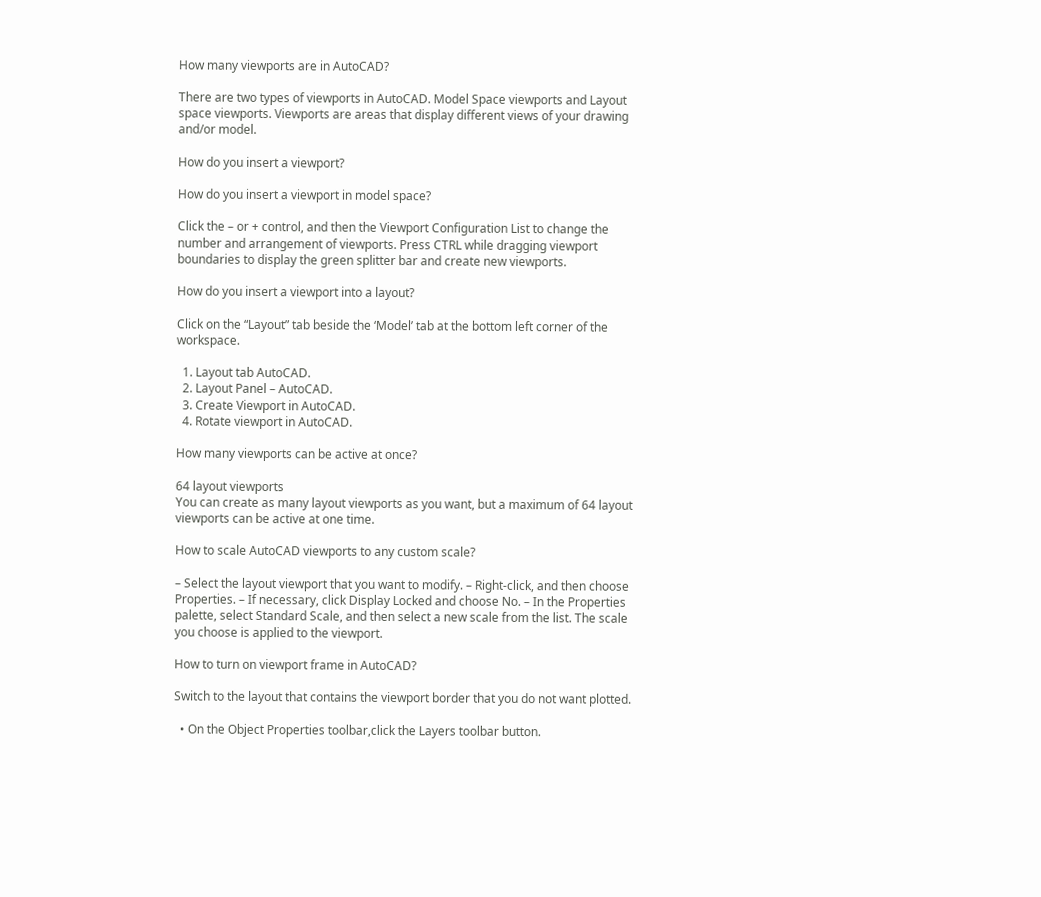How many viewports are in AutoCAD?

There are two types of viewports in AutoCAD. Model Space viewports and Layout space viewports. Viewports are areas that display different views of your drawing and/or model.

How do you insert a viewport?

How do you insert a viewport in model space?

Click the – or + control, and then the Viewport Configuration List to change the number and arrangement of viewports. Press CTRL while dragging viewport boundaries to display the green splitter bar and create new viewports.

How do you insert a viewport into a layout?

Click on the “Layout” tab beside the ‘Model’ tab at the bottom left corner of the workspace.

  1. Layout tab AutoCAD.
  2. Layout Panel – AutoCAD.
  3. Create Viewport in AutoCAD.
  4. Rotate viewport in AutoCAD.

How many viewports can be active at once?

64 layout viewports
You can create as many layout viewports as you want, but a maximum of 64 layout viewports can be active at one time.

How to scale AutoCAD viewports to any custom scale?

– Select the layout viewport that you want to modify. – Right-click, and then choose Properties. – If necessary, click Display Locked and choose No. – In the Properties palette, select Standard Scale, and then select a new scale from the list. The scale you choose is applied to the viewport.

How to turn on viewport frame in AutoCAD?

Switch to the layout that contains the viewport border that you do not want plotted.

  • On the Object Properties toolbar,click the Layers toolbar button.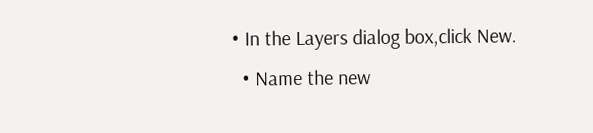• In the Layers dialog box,click New.
  • Name the new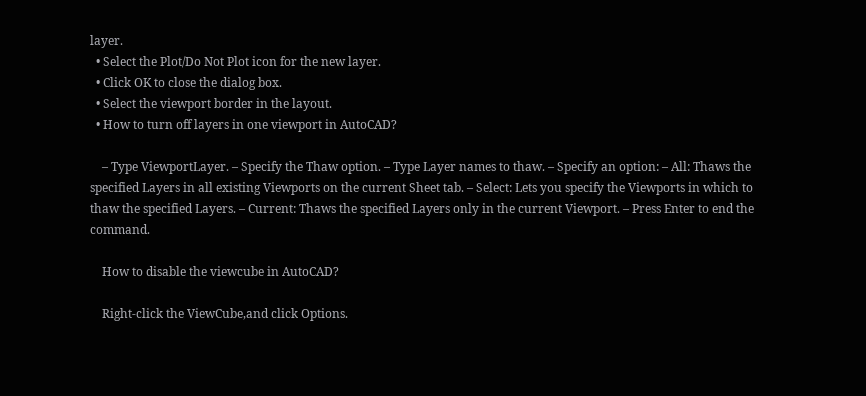layer.
  • Select the Plot/Do Not Plot icon for the new layer.
  • Click OK to close the dialog box.
  • Select the viewport border in the layout.
  • How to turn off layers in one viewport in AutoCAD?

    – Type ViewportLayer. – Specify the Thaw option. – Type Layer names to thaw. – Specify an option: – All: Thaws the specified Layers in all existing Viewports on the current Sheet tab. – Select: Lets you specify the Viewports in which to thaw the specified Layers. – Current: Thaws the specified Layers only in the current Viewport. – Press Enter to end the command.

    How to disable the viewcube in AutoCAD?

    Right-click the ViewCube,and click Options.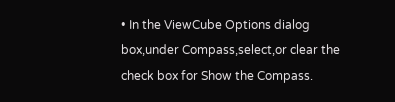• In the ViewCube Options dialog box,under Compass,select,or clear the check box for Show the Compass.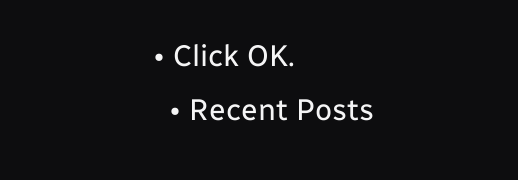• Click OK.
  • Recent Posts